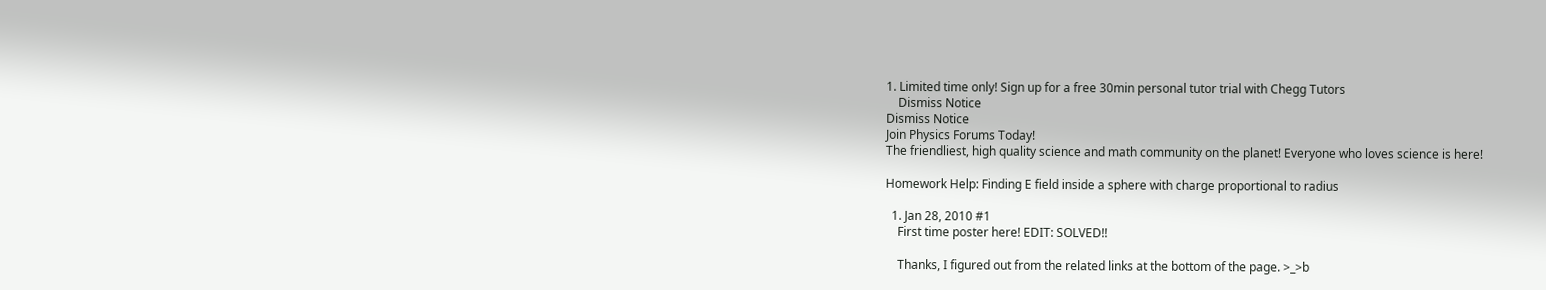1. Limited time only! Sign up for a free 30min personal tutor trial with Chegg Tutors
    Dismiss Notice
Dismiss Notice
Join Physics Forums Today!
The friendliest, high quality science and math community on the planet! Everyone who loves science is here!

Homework Help: Finding E field inside a sphere with charge proportional to radius

  1. Jan 28, 2010 #1
    First time poster here! EDIT: SOLVED!!

    Thanks, I figured out from the related links at the bottom of the page. >_>b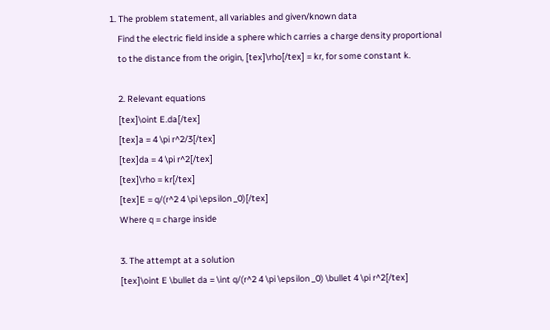1. The problem statement, all variables and given/known data
    Find the electric field inside a sphere which carries a charge density proportional
    to the distance from the origin, [tex]\rho[/tex] = kr, for some constant k.

    2. Relevant equations
    [tex]\oint E.da[/tex]
    [tex]a = 4 \pi r^2/3[/tex]
    [tex]da = 4 \pi r^2[/tex]
    [tex]\rho = kr[/tex]
    [tex]E = q/(r^2 4 \pi \epsilon _0)[/tex]
    Where q = charge inside

    3. The attempt at a solution
    [tex]\oint E \bullet da = \int q/(r^2 4 \pi \epsilon _0) \bullet 4 \pi r^2[/tex]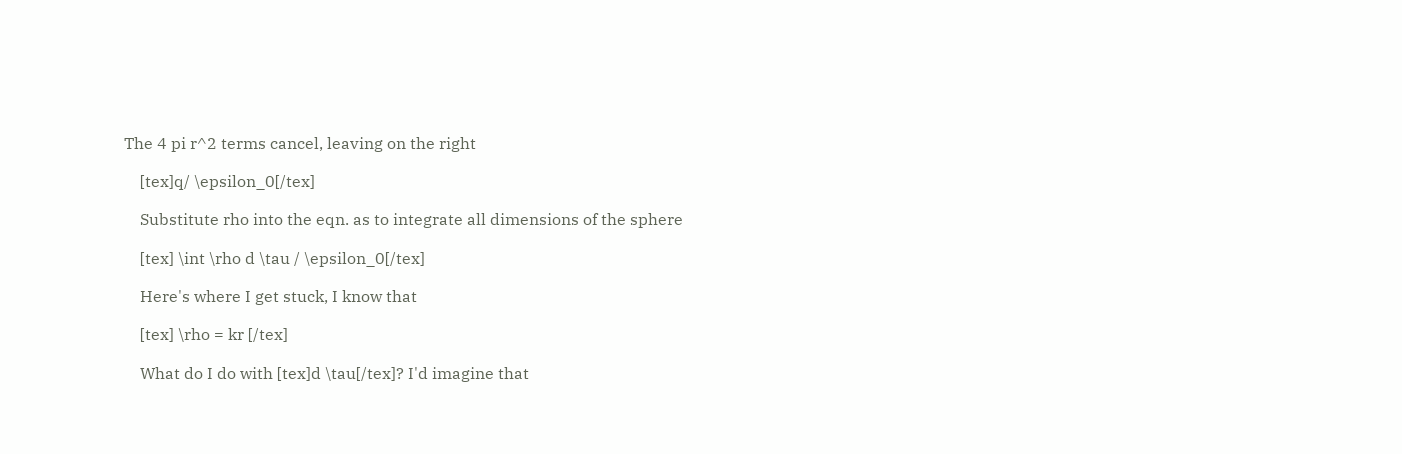The 4 pi r^2 terms cancel, leaving on the right

    [tex]q/ \epsilon_0[/tex]

    Substitute rho into the eqn. as to integrate all dimensions of the sphere

    [tex] \int \rho d \tau / \epsilon_0[/tex]

    Here's where I get stuck, I know that

    [tex] \rho = kr [/tex]

    What do I do with [tex]d \tau[/tex]? I'd imagine that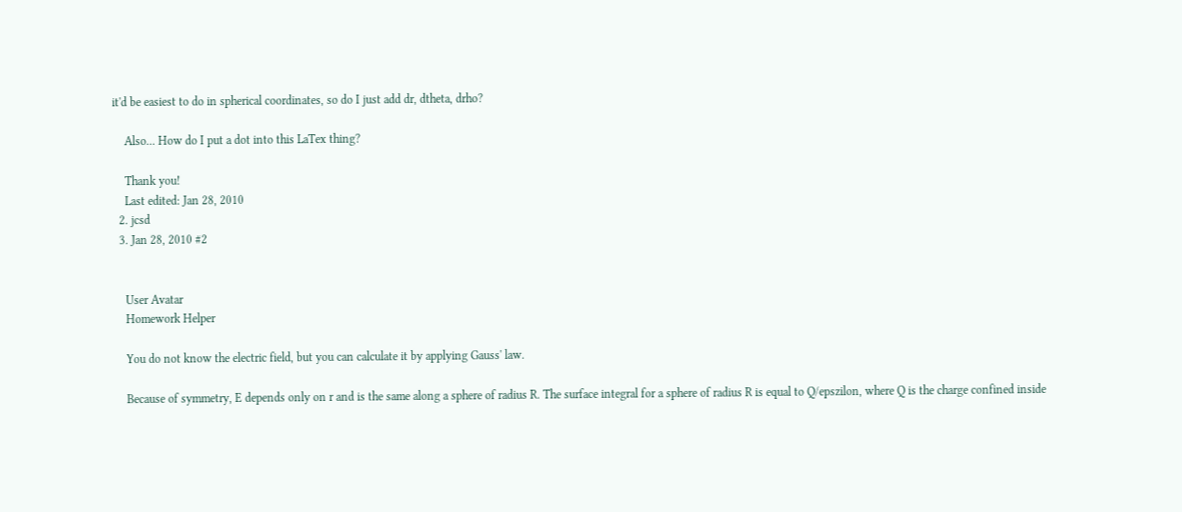it'd be easiest to do in spherical coordinates, so do I just add dr, dtheta, drho?

    Also... How do I put a dot into this LaTex thing?

    Thank you!
    Last edited: Jan 28, 2010
  2. jcsd
  3. Jan 28, 2010 #2


    User Avatar
    Homework Helper

    You do not know the electric field, but you can calculate it by applying Gauss' law.

    Because of symmetry, E depends only on r and is the same along a sphere of radius R. The surface integral for a sphere of radius R is equal to Q/epszilon, where Q is the charge confined inside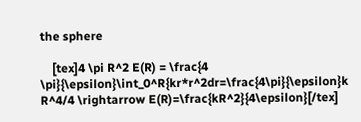the sphere

    [tex]4 \pi R^2 E(R) = \frac{4 \pi}{\epsilon}\int_0^R{kr*r^2dr=\frac{4\pi}{\epsilon}k R^4/4 \rightarrow E(R)=\frac{kR^2}{4\epsilon}[/tex]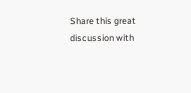Share this great discussion with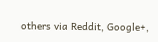others via Reddit, Google+,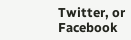Twitter, or Facebook